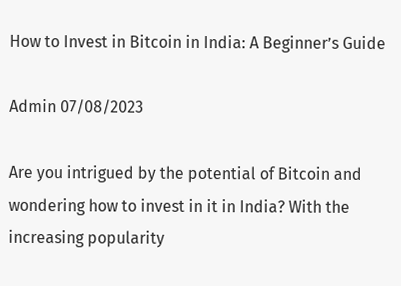How to Invest in Bitcoin in India: A Beginner’s Guide

Admin 07/08/2023

Are you intrigued by the potential of Bitcoin and wondering how to invest in it in India? With the increasing popularity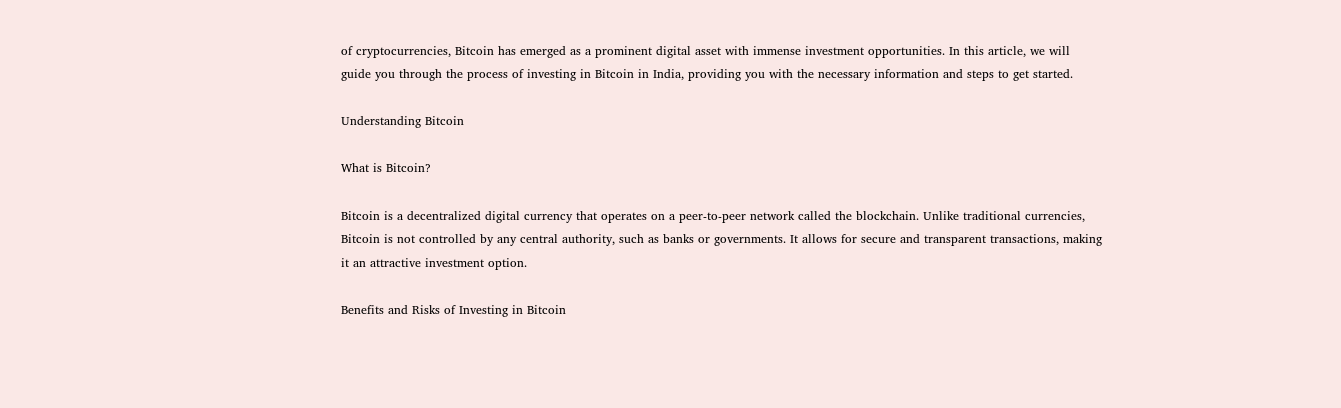of cryptocurrencies, Bitcoin has emerged as a prominent digital asset with immense investment opportunities. In this article, we will guide you through the process of investing in Bitcoin in India, providing you with the necessary information and steps to get started.

Understanding Bitcoin

What is Bitcoin?

Bitcoin is a decentralized digital currency that operates on a peer-to-peer network called the blockchain. Unlike traditional currencies, Bitcoin is not controlled by any central authority, such as banks or governments. It allows for secure and transparent transactions, making it an attractive investment option.

Benefits and Risks of Investing in Bitcoin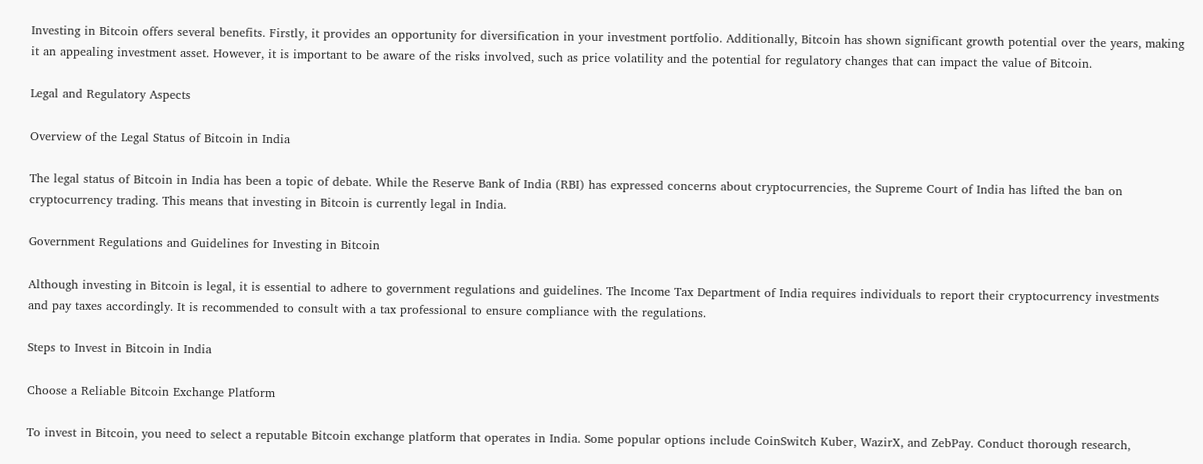Investing in Bitcoin offers several benefits. Firstly, it provides an opportunity for diversification in your investment portfolio. Additionally, Bitcoin has shown significant growth potential over the years, making it an appealing investment asset. However, it is important to be aware of the risks involved, such as price volatility and the potential for regulatory changes that can impact the value of Bitcoin.

Legal and Regulatory Aspects

Overview of the Legal Status of Bitcoin in India

The legal status of Bitcoin in India has been a topic of debate. While the Reserve Bank of India (RBI) has expressed concerns about cryptocurrencies, the Supreme Court of India has lifted the ban on cryptocurrency trading. This means that investing in Bitcoin is currently legal in India.

Government Regulations and Guidelines for Investing in Bitcoin

Although investing in Bitcoin is legal, it is essential to adhere to government regulations and guidelines. The Income Tax Department of India requires individuals to report their cryptocurrency investments and pay taxes accordingly. It is recommended to consult with a tax professional to ensure compliance with the regulations.

Steps to Invest in Bitcoin in India

Choose a Reliable Bitcoin Exchange Platform

To invest in Bitcoin, you need to select a reputable Bitcoin exchange platform that operates in India. Some popular options include CoinSwitch Kuber, WazirX, and ZebPay. Conduct thorough research,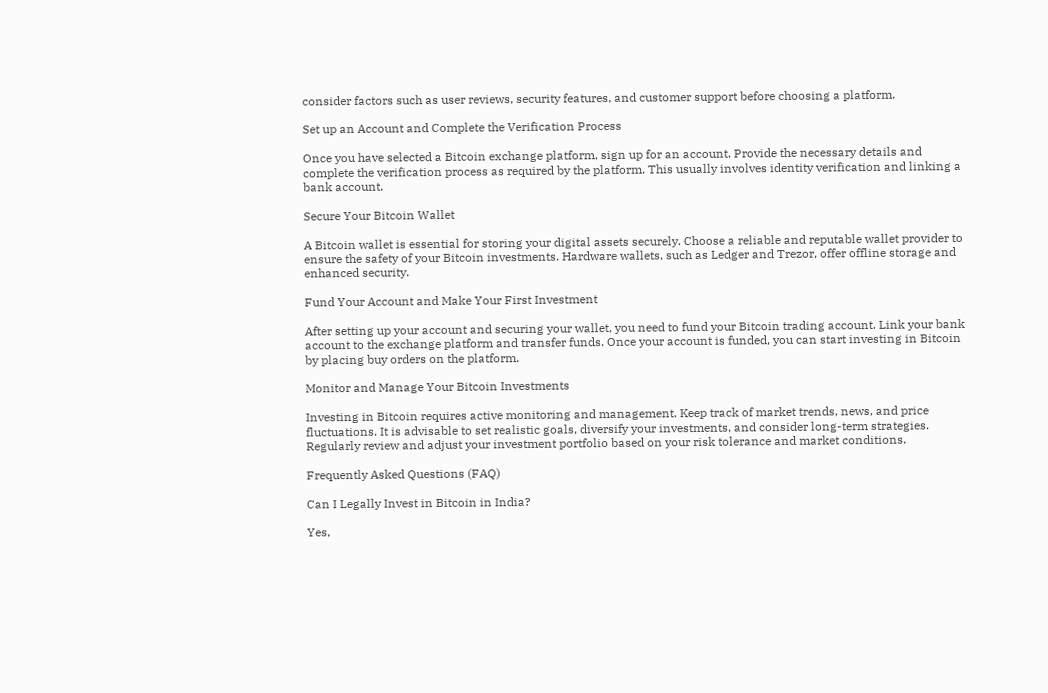consider factors such as user reviews, security features, and customer support before choosing a platform.

Set up an Account and Complete the Verification Process

Once you have selected a Bitcoin exchange platform, sign up for an account. Provide the necessary details and complete the verification process as required by the platform. This usually involves identity verification and linking a bank account.

Secure Your Bitcoin Wallet

A Bitcoin wallet is essential for storing your digital assets securely. Choose a reliable and reputable wallet provider to ensure the safety of your Bitcoin investments. Hardware wallets, such as Ledger and Trezor, offer offline storage and enhanced security.

Fund Your Account and Make Your First Investment

After setting up your account and securing your wallet, you need to fund your Bitcoin trading account. Link your bank account to the exchange platform and transfer funds. Once your account is funded, you can start investing in Bitcoin by placing buy orders on the platform.

Monitor and Manage Your Bitcoin Investments

Investing in Bitcoin requires active monitoring and management. Keep track of market trends, news, and price fluctuations. It is advisable to set realistic goals, diversify your investments, and consider long-term strategies. Regularly review and adjust your investment portfolio based on your risk tolerance and market conditions.

Frequently Asked Questions (FAQ)

Can I Legally Invest in Bitcoin in India?

Yes,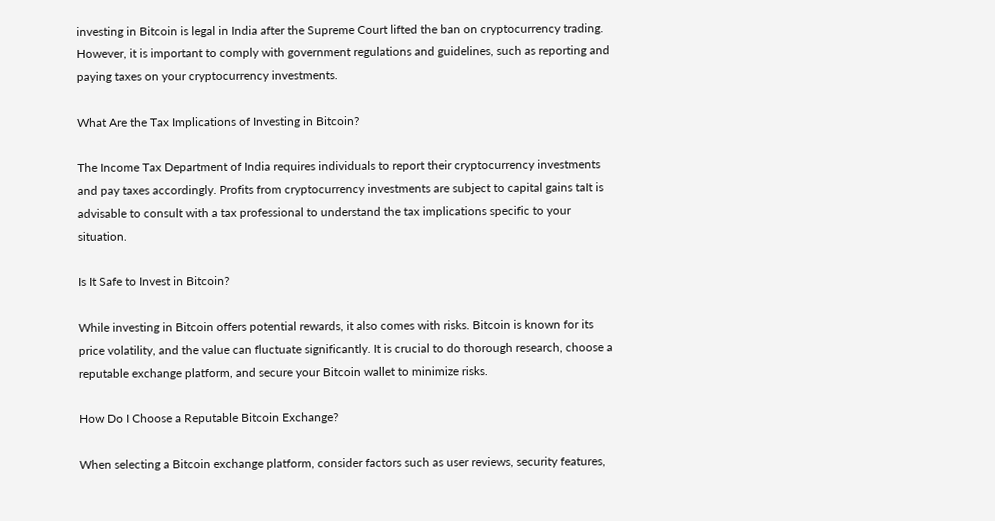investing in Bitcoin is legal in India after the Supreme Court lifted the ban on cryptocurrency trading. However, it is important to comply with government regulations and guidelines, such as reporting and paying taxes on your cryptocurrency investments.

What Are the Tax Implications of Investing in Bitcoin?

The Income Tax Department of India requires individuals to report their cryptocurrency investments and pay taxes accordingly. Profits from cryptocurrency investments are subject to capital gains taIt is advisable to consult with a tax professional to understand the tax implications specific to your situation.

Is It Safe to Invest in Bitcoin?

While investing in Bitcoin offers potential rewards, it also comes with risks. Bitcoin is known for its price volatility, and the value can fluctuate significantly. It is crucial to do thorough research, choose a reputable exchange platform, and secure your Bitcoin wallet to minimize risks.

How Do I Choose a Reputable Bitcoin Exchange?

When selecting a Bitcoin exchange platform, consider factors such as user reviews, security features,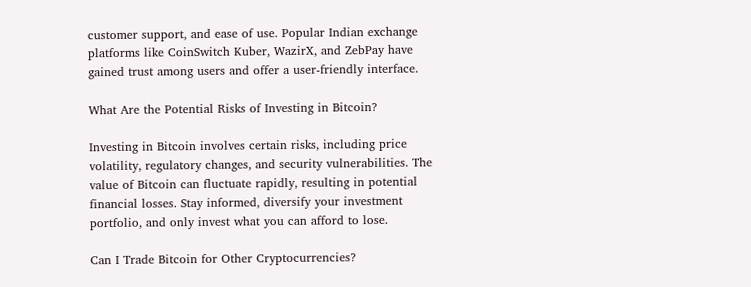customer support, and ease of use. Popular Indian exchange platforms like CoinSwitch Kuber, WazirX, and ZebPay have gained trust among users and offer a user-friendly interface.

What Are the Potential Risks of Investing in Bitcoin?

Investing in Bitcoin involves certain risks, including price volatility, regulatory changes, and security vulnerabilities. The value of Bitcoin can fluctuate rapidly, resulting in potential financial losses. Stay informed, diversify your investment portfolio, and only invest what you can afford to lose.

Can I Trade Bitcoin for Other Cryptocurrencies?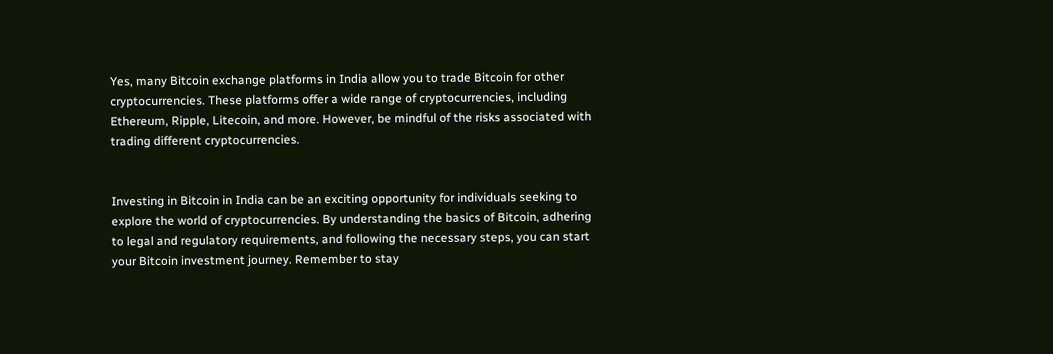Yes, many Bitcoin exchange platforms in India allow you to trade Bitcoin for other cryptocurrencies. These platforms offer a wide range of cryptocurrencies, including Ethereum, Ripple, Litecoin, and more. However, be mindful of the risks associated with trading different cryptocurrencies.


Investing in Bitcoin in India can be an exciting opportunity for individuals seeking to explore the world of cryptocurrencies. By understanding the basics of Bitcoin, adhering to legal and regulatory requirements, and following the necessary steps, you can start your Bitcoin investment journey. Remember to stay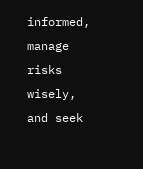informed, manage risks wisely, and seek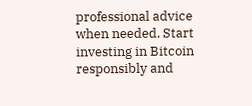professional advice when needed. Start investing in Bitcoin responsibly and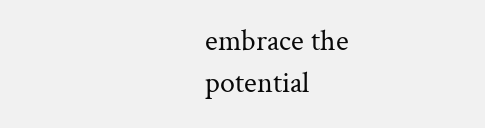embrace the potential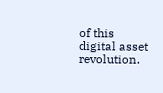of this digital asset revolution.